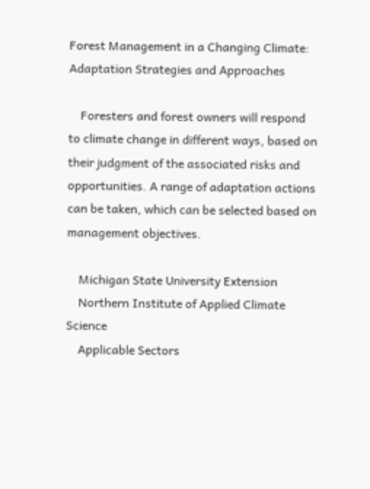Forest Management in a Changing Climate: Adaptation Strategies and Approaches

    Foresters and forest owners will respond to climate change in different ways, based on their judgment of the associated risks and opportunities. A range of adaptation actions can be taken, which can be selected based on management objectives.

    Michigan State University Extension
    Northern Institute of Applied Climate Science
    Applicable Sectors